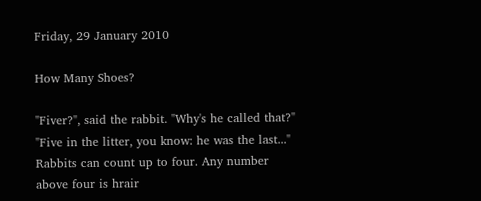Friday, 29 January 2010

How Many Shoes?

"Fiver?", said the rabbit. "Why's he called that?"
"Five in the litter, you know: he was the last..."
Rabbits can count up to four. Any number above four is hrair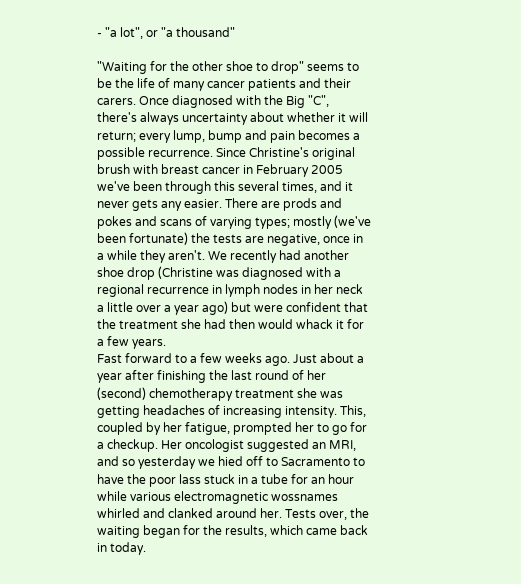- "a lot", or "a thousand"

"Waiting for the other shoe to drop" seems to be the life of many cancer patients and their carers. Once diagnosed with the Big "C", there's always uncertainty about whether it will return; every lump, bump and pain becomes a possible recurrence. Since Christine's original brush with breast cancer in February 2005 we've been through this several times, and it never gets any easier. There are prods and pokes and scans of varying types; mostly (we've been fortunate) the tests are negative, once in a while they aren't. We recently had another shoe drop (Christine was diagnosed with a regional recurrence in lymph nodes in her neck a little over a year ago) but were confident that the treatment she had then would whack it for a few years.
Fast forward to a few weeks ago. Just about a year after finishing the last round of her (second) chemotherapy treatment she was getting headaches of increasing intensity. This, coupled by her fatigue, prompted her to go for a checkup. Her oncologist suggested an MRI, and so yesterday we hied off to Sacramento to have the poor lass stuck in a tube for an hour while various electromagnetic wossnames whirled and clanked around her. Tests over, the waiting began for the results, which came back in today.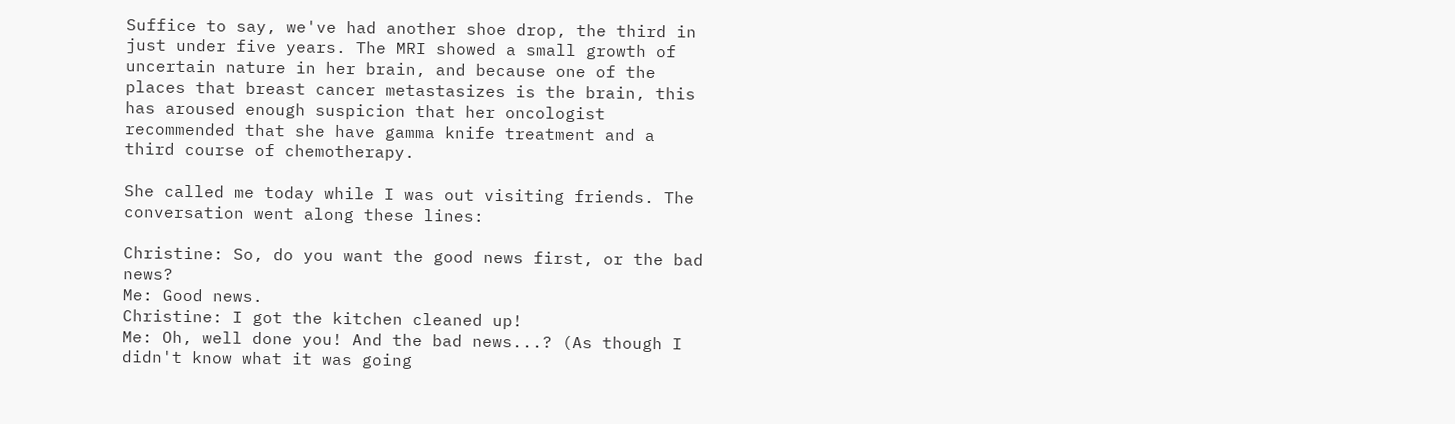Suffice to say, we've had another shoe drop, the third in just under five years. The MRI showed a small growth of uncertain nature in her brain, and because one of the places that breast cancer metastasizes is the brain, this has aroused enough suspicion that her oncologist recommended that she have gamma knife treatment and a third course of chemotherapy.

She called me today while I was out visiting friends. The conversation went along these lines:

Christine: So, do you want the good news first, or the bad news?
Me: Good news.
Christine: I got the kitchen cleaned up!
Me: Oh, well done you! And the bad news...? (As though I didn't know what it was going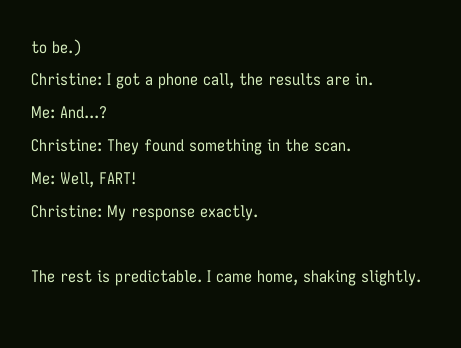to be.)
Christine: I got a phone call, the results are in.
Me: And...?
Christine: They found something in the scan.
Me: Well, FART!
Christine: My response exactly.

The rest is predictable. I came home, shaking slightly.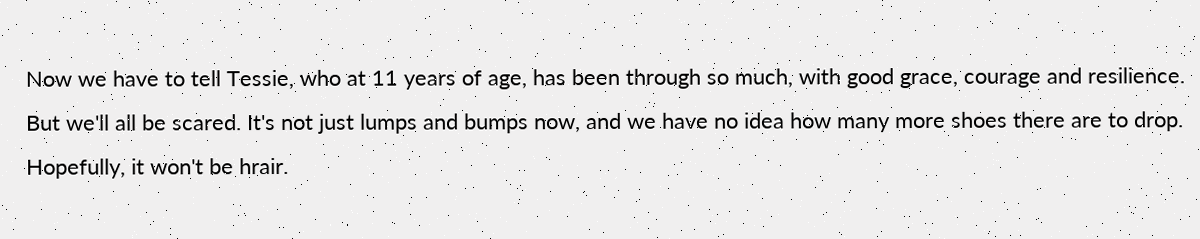Now we have to tell Tessie, who at 11 years of age, has been through so much, with good grace, courage and resilience. But we'll all be scared. It's not just lumps and bumps now, and we have no idea how many more shoes there are to drop. Hopefully, it won't be hrair.